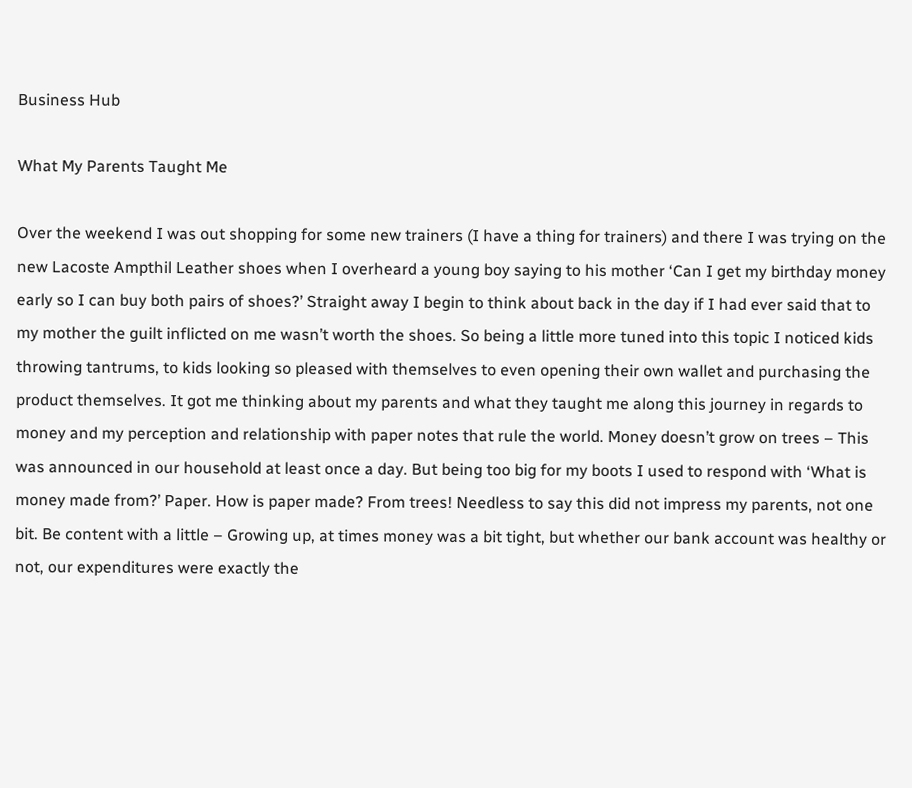Business Hub

What My Parents Taught Me

Over the weekend I was out shopping for some new trainers (I have a thing for trainers) and there I was trying on the new Lacoste Ampthil Leather shoes when I overheard a young boy saying to his mother ‘Can I get my birthday money early so I can buy both pairs of shoes?’ Straight away I begin to think about back in the day if I had ever said that to my mother the guilt inflicted on me wasn’t worth the shoes. So being a little more tuned into this topic I noticed kids throwing tantrums, to kids looking so pleased with themselves to even opening their own wallet and purchasing the product themselves. It got me thinking about my parents and what they taught me along this journey in regards to money and my perception and relationship with paper notes that rule the world. Money doesn’t grow on trees – This was announced in our household at least once a day. But being too big for my boots I used to respond with ‘What is money made from?’ Paper. How is paper made? From trees! Needless to say this did not impress my parents, not one bit. Be content with a little – Growing up, at times money was a bit tight, but whether our bank account was healthy or not, our expenditures were exactly the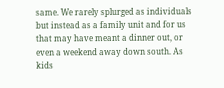same. We rarely splurged as individuals but instead as a family unit and for us that may have meant a dinner out, or even a weekend away down south. As kids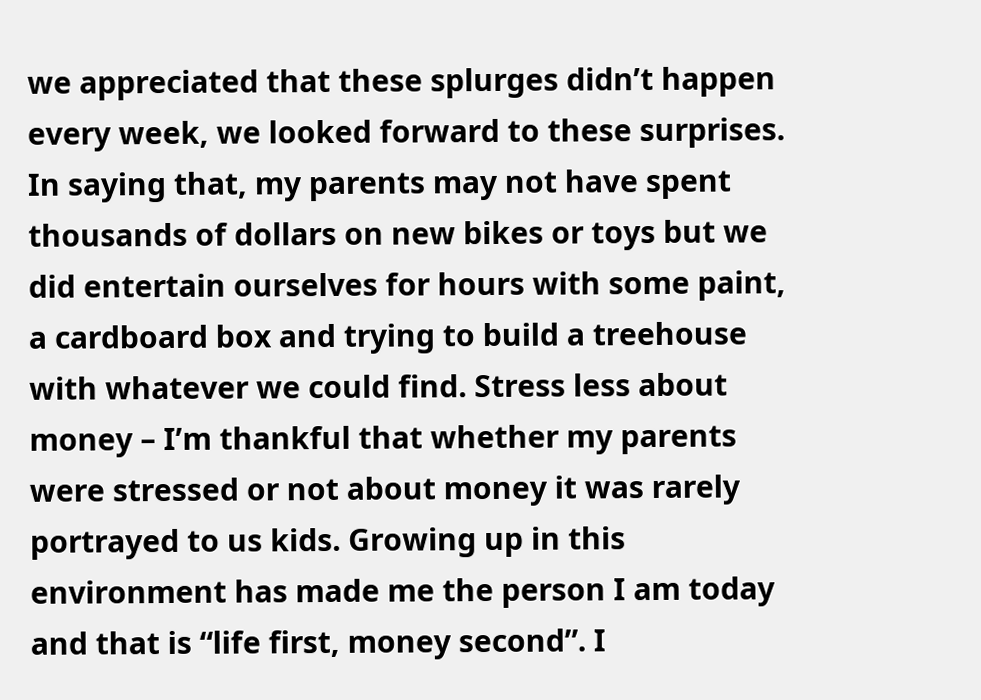we appreciated that these splurges didn’t happen every week, we looked forward to these surprises. In saying that, my parents may not have spent thousands of dollars on new bikes or toys but we did entertain ourselves for hours with some paint, a cardboard box and trying to build a treehouse with whatever we could find. Stress less about money – I’m thankful that whether my parents were stressed or not about money it was rarely portrayed to us kids. Growing up in this environment has made me the person I am today and that is “life first, money second”. I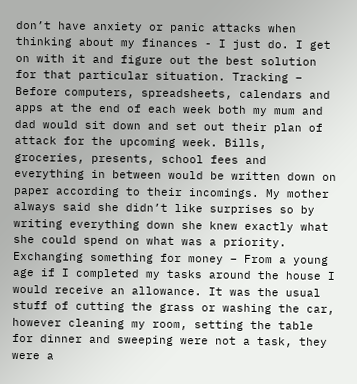don’t have anxiety or panic attacks when thinking about my finances - I just do. I get on with it and figure out the best solution for that particular situation. Tracking – Before computers, spreadsheets, calendars and apps at the end of each week both my mum and dad would sit down and set out their plan of attack for the upcoming week. Bills, groceries, presents, school fees and everything in between would be written down on paper according to their incomings. My mother always said she didn’t like surprises so by writing everything down she knew exactly what she could spend on what was a priority. Exchanging something for money – From a young age if I completed my tasks around the house I would receive an allowance. It was the usual stuff of cutting the grass or washing the car, however cleaning my room, setting the table for dinner and sweeping were not a task, they were a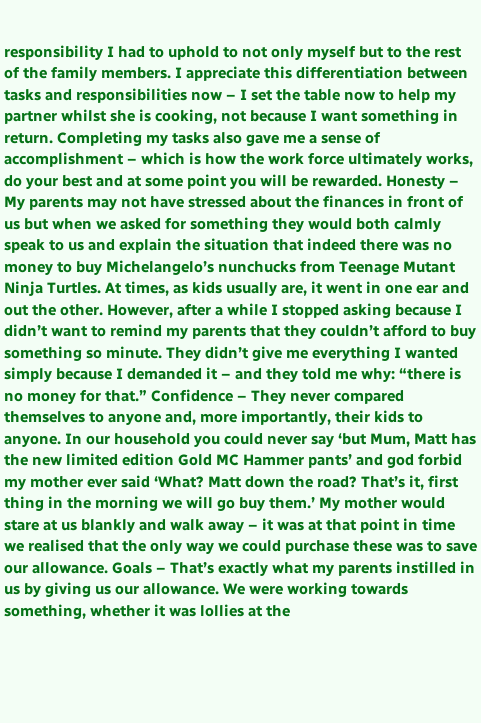responsibility I had to uphold to not only myself but to the rest of the family members. I appreciate this differentiation between tasks and responsibilities now – I set the table now to help my partner whilst she is cooking, not because I want something in return. Completing my tasks also gave me a sense of accomplishment – which is how the work force ultimately works, do your best and at some point you will be rewarded. Honesty – My parents may not have stressed about the finances in front of us but when we asked for something they would both calmly speak to us and explain the situation that indeed there was no money to buy Michelangelo’s nunchucks from Teenage Mutant Ninja Turtles. At times, as kids usually are, it went in one ear and out the other. However, after a while I stopped asking because I didn’t want to remind my parents that they couldn’t afford to buy something so minute. They didn’t give me everything I wanted simply because I demanded it – and they told me why: “there is no money for that.” Confidence – They never compared themselves to anyone and, more importantly, their kids to anyone. In our household you could never say ‘but Mum, Matt has the new limited edition Gold MC Hammer pants’ and god forbid my mother ever said ‘What? Matt down the road? That’s it, first thing in the morning we will go buy them.’ My mother would stare at us blankly and walk away – it was at that point in time we realised that the only way we could purchase these was to save our allowance. Goals – That’s exactly what my parents instilled in us by giving us our allowance. We were working towards something, whether it was lollies at the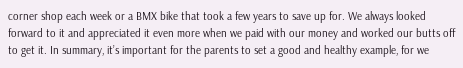corner shop each week or a BMX bike that took a few years to save up for. We always looked forward to it and appreciated it even more when we paid with our money and worked our butts off to get it. In summary, it’s important for the parents to set a good and healthy example, for we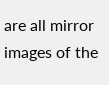are all mirror images of the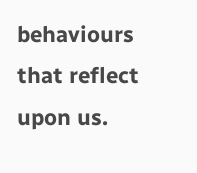behaviours that reflect upon us.